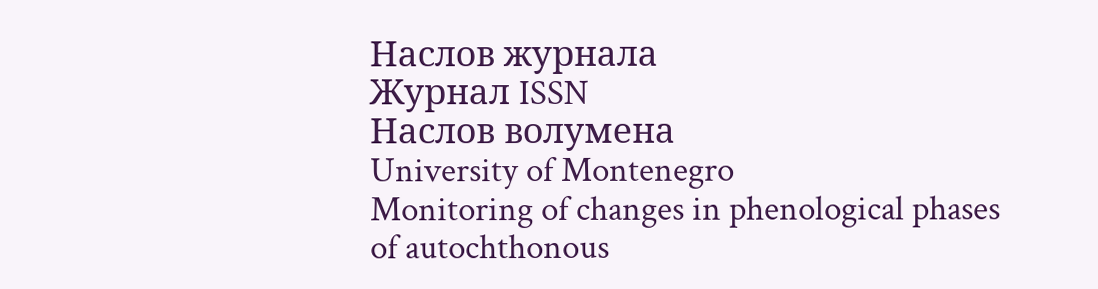Наслов журнала
Журнал ISSN
Наслов волумена
University of Montenegro
Monitoring of changes in phenological phases of autochthonous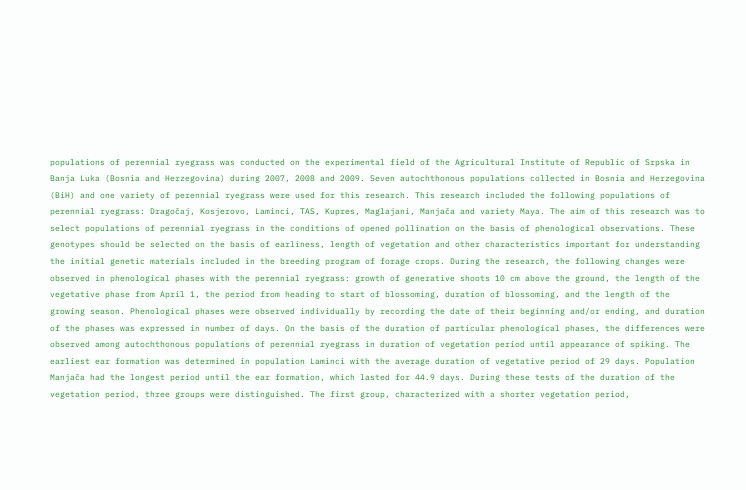populations of perennial ryegrass was conducted on the experimental field of the Agricultural Institute of Republic of Srpska in Banja Luka (Bosnia and Herzegovina) during 2007, 2008 and 2009. Seven autochthonous populations collected in Bosnia and Herzegovina (BiH) and one variety of perennial ryegrass were used for this research. This research included the following populations of perennial ryegrass: Dragočaj, Kosjerovo, Laminci, TAS, Kupres, Maglajani, Manjača and variety Maya. The aim of this research was to select populations of perennial ryegrass in the conditions of opened pollination on the basis of phenological observations. These genotypes should be selected on the basis of earliness, length of vegetation and other characteristics important for understanding the initial genetic materials included in the breeding program of forage crops. During the research, the following changes were observed in phenological phases with the perennial ryegrass: growth of generative shoots 10 cm above the ground, the length of the vegetative phase from April 1, the period from heading to start of blossoming, duration of blossoming, and the length of the growing season. Phenological phases were observed individually by recording the date of their beginning and/or ending, and duration of the phases was expressed in number of days. On the basis of the duration of particular phenological phases, the differences were observed among autochthonous populations of perennial ryegrass in duration of vegetation period until appearance of spiking. The earliest ear formation was determined in population Laminci with the average duration of vegetative period of 29 days. Population Manjača had the longest period until the ear formation, which lasted for 44.9 days. During these tests of the duration of the vegetation period, three groups were distinguished. The first group, characterized with a shorter vegetation period,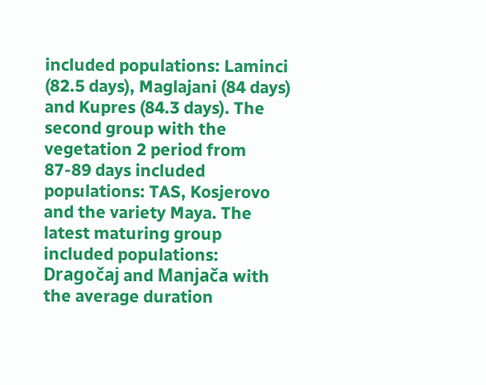included populations: Laminci (82.5 days), Maglajani (84 days) and Kupres (84.3 days). The second group with the vegetation 2 period from 87-89 days included populations: TAS, Kosjerovo and the variety Maya. The latest maturing group included populations: Dragočaj and Manjača with the average duration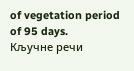of vegetation period of 95 days.
Кључне речи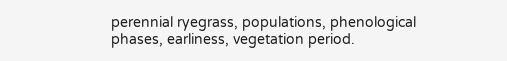perennial ryegrass, populations, phenological phases, earliness, vegetation period.